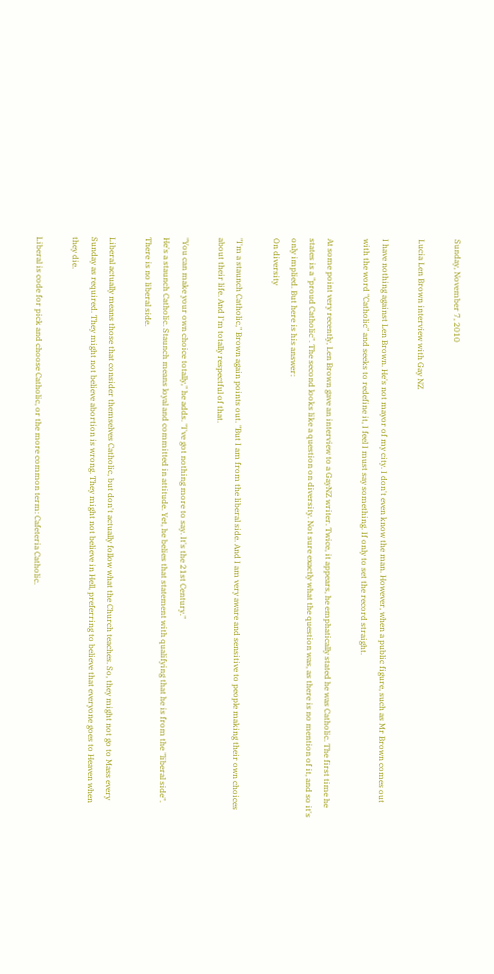Sunday, November 7, 2010

Lucia Len Brown interview with Gay NZ

I have nothing against Len Brown. He's not mayor of my city. I don't even know the man. However, when a public figure, such as Mr Brown comes out with the word "Catholic" and seeks to redefine it, I feel I must say something. If only to set the record straight.

At some point very recently, Len Brown gave an interview to a GayNZ writer. Twice, it appears, he emphatically stated he was Catholic. The first time he states is a "proud Catholic". The second looks like a question on diversity. Not sure exactly what the question was, as there is no mention of it, and so it's only implied. But here is his answer:
On diversity

"I'm a staunch Catholic," Brown again points out. "But I am from the liberal side. And I am very aware and sensitive to people making their own choices about their life. And I'm totally respectful of that.

"You can make your own choice totally," he adds. "I've got nothing more to say. It's the 21st Century."
He's a staunch Catholic. Staunch means loyal and committed in attitude. Yet, he belies that statement with qualifying that he is from the "liberal side". There is no liberal side.

Liberal actually means those that consider themselves Catholic, but don't actually follow what the Church teaches. So, they might not go to Mass every Sunday as required. They might not believe abortion is wrong. They might not believe in Hell, preferring to believe that everyone goes to Heaven when they die.

Liberal is code for pick and choose Catholic, or the more common term: Cafeteria Catholic.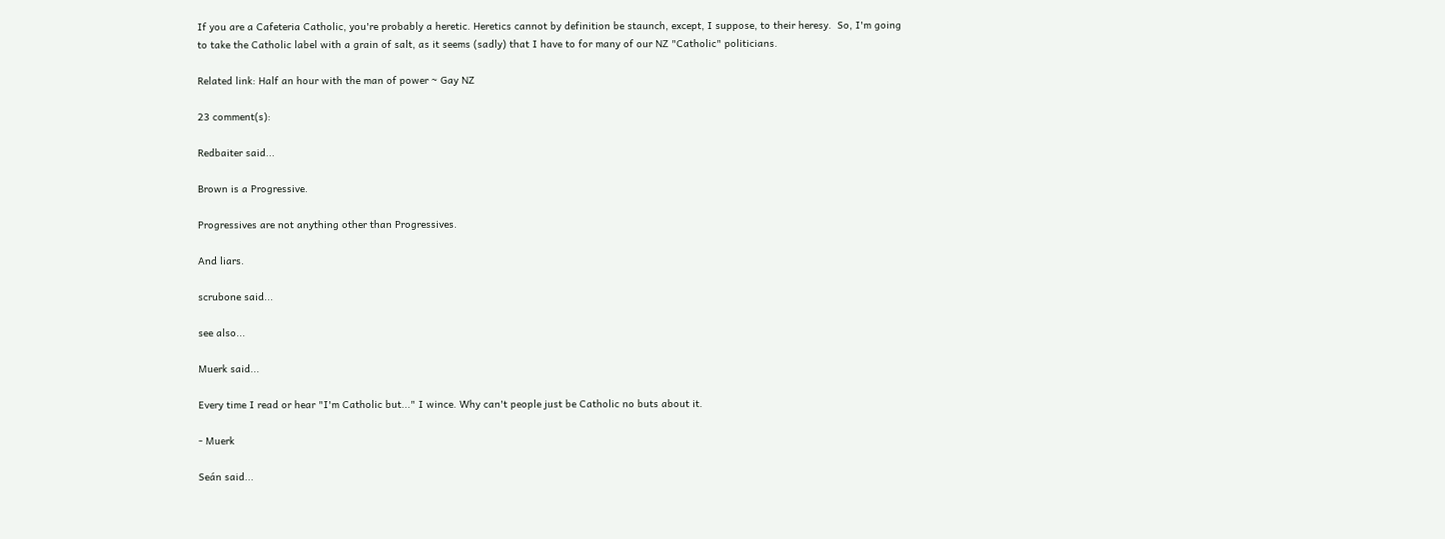If you are a Cafeteria Catholic, you're probably a heretic. Heretics cannot by definition be staunch, except, I suppose, to their heresy.  So, I'm going to take the Catholic label with a grain of salt, as it seems (sadly) that I have to for many of our NZ "Catholic" politicians.

Related link: Half an hour with the man of power ~ Gay NZ

23 comment(s):

Redbaiter said...

Brown is a Progressive.

Progressives are not anything other than Progressives.

And liars.

scrubone said...

see also...

Muerk said...

Every time I read or hear "I'm Catholic but..." I wince. Why can't people just be Catholic no buts about it.

- Muerk

Seán said...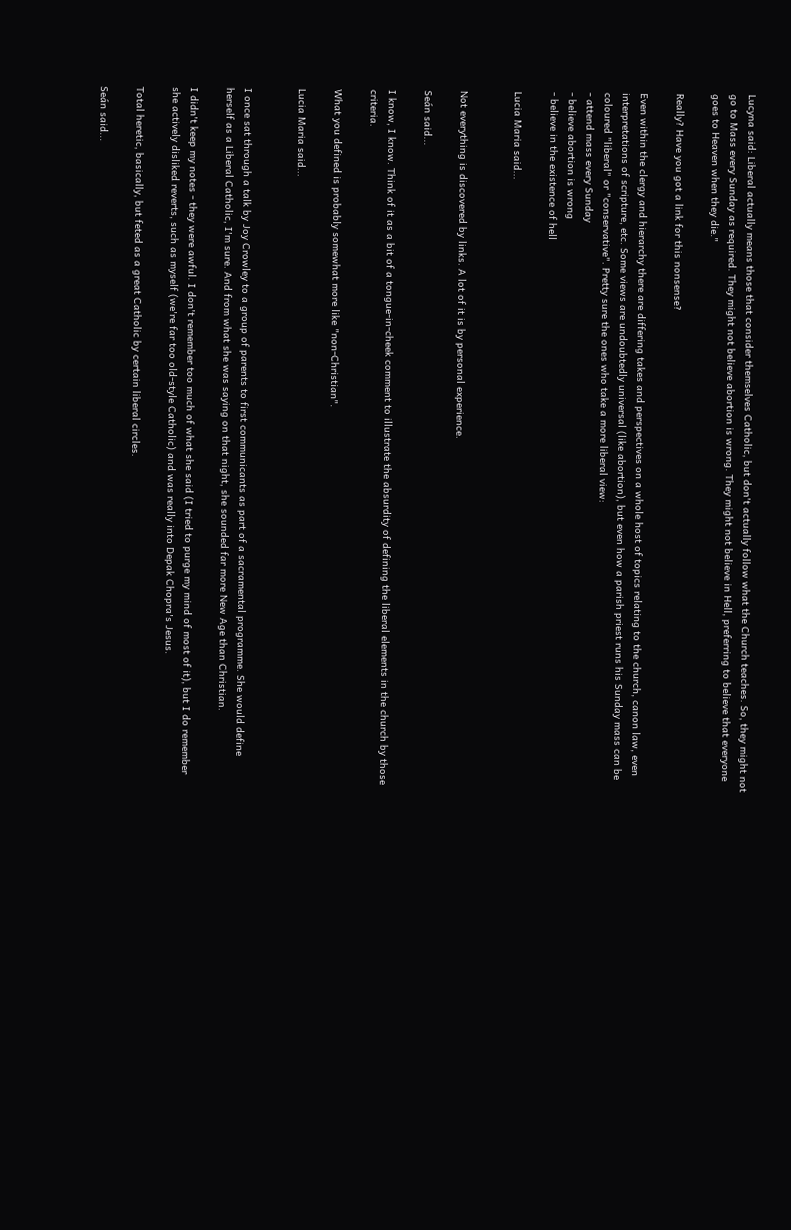Lucyna said: Liberal actually means those that consider themselves Catholic, but don't actually follow what the Church teaches. So, they might not go to Mass every Sunday as required. They might not believe abortion is wrong. They might not believe in Hell, preferring to believe that everyone goes to Heaven when they die."

Really? Have you got a link for this nonsense?

Even within the clergy and hierarchy there are differing takes and perspectives on a whole host of topics relating to the church, canon law, even interpretations of scripture, etc. Some views are undoubtedly universal (like abortion), but even how a parish priest runs his Sunday mass can be coloured "liberal" or "conservative". Pretty sure the ones who take a more liberal view:
- attend mass every Sunday
- believe abortion is wrong
- believe in the existence of hell

Lucia Maria said...


Not everything is discovered by links. A lot of it is by personal experience.

Seán said...

I know, I know. Think of it as a bit of a tongue-in-cheek comment to illustrate the absurdity of defining the liberal elements in the church by those criteria.

What you defined is probably somewhat more like "non-Christian".

Lucia Maria said...


I once sat through a talk by Joy Crowley to a group of parents to first communicants as part of a sacramental programme. She would define herself as a Liberal Catholic, I'm sure. And from what she was saying on that night, she sounded far more New Age than Christian.

I didn't keep my notes - they were awful. I don't remember too much of what she said (I tried to purge my mind of most of it), but I do remember she actively disliked reverts, such as myself (we're far too old-style Catholic) and was really into Depak Chopra's Jesus.

Total heretic, basically, but feted as a great Catholic by certain liberal circles.

Seán said...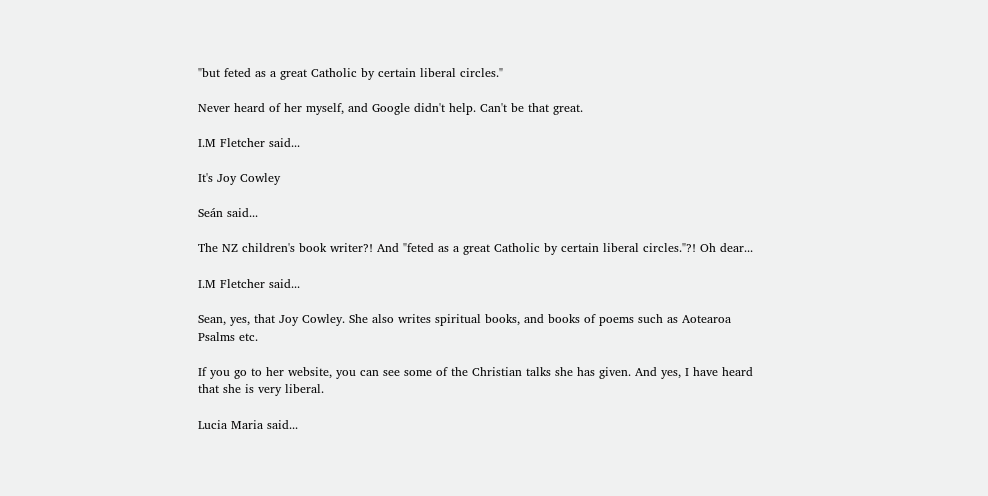"but feted as a great Catholic by certain liberal circles."

Never heard of her myself, and Google didn't help. Can't be that great.

I.M Fletcher said...

It's Joy Cowley

Seán said...

The NZ children's book writer?! And "feted as a great Catholic by certain liberal circles."?! Oh dear...

I.M Fletcher said...

Sean, yes, that Joy Cowley. She also writes spiritual books, and books of poems such as Aotearoa Psalms etc.

If you go to her website, you can see some of the Christian talks she has given. And yes, I have heard that she is very liberal.

Lucia Maria said...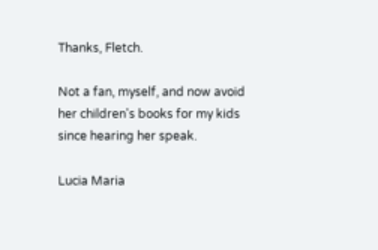Thanks, Fletch.

Not a fan, myself, and now avoid her children's books for my kids since hearing her speak.

Lucia Maria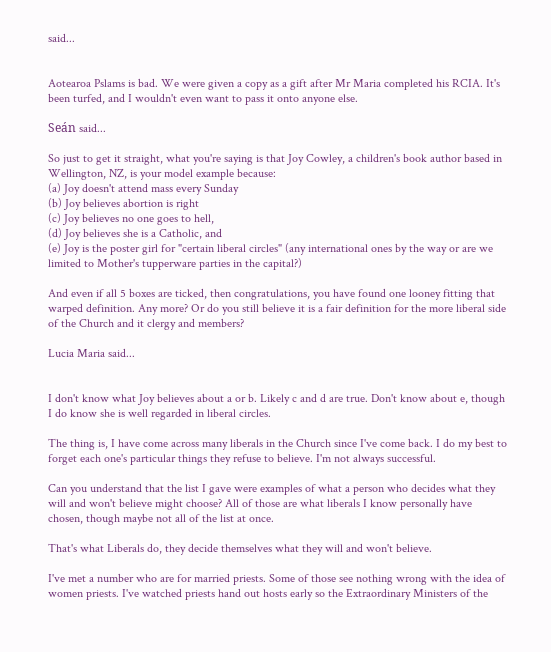said...


Aotearoa Pslams is bad. We were given a copy as a gift after Mr Maria completed his RCIA. It's been turfed, and I wouldn't even want to pass it onto anyone else.

Seán said...

So just to get it straight, what you're saying is that Joy Cowley, a children's book author based in Wellington, NZ, is your model example because:
(a) Joy doesn't attend mass every Sunday
(b) Joy believes abortion is right
(c) Joy believes no one goes to hell,
(d) Joy believes she is a Catholic, and
(e) Joy is the poster girl for "certain liberal circles" (any international ones by the way or are we limited to Mother's tupperware parties in the capital?)

And even if all 5 boxes are ticked, then congratulations, you have found one looney fitting that warped definition. Any more? Or do you still believe it is a fair definition for the more liberal side of the Church and it clergy and members?

Lucia Maria said...


I don't know what Joy believes about a or b. Likely c and d are true. Don't know about e, though I do know she is well regarded in liberal circles.

The thing is, I have come across many liberals in the Church since I've come back. I do my best to forget each one's particular things they refuse to believe. I'm not always successful.

Can you understand that the list I gave were examples of what a person who decides what they will and won't believe might choose? All of those are what liberals I know personally have chosen, though maybe not all of the list at once.

That's what Liberals do, they decide themselves what they will and won't believe.

I've met a number who are for married priests. Some of those see nothing wrong with the idea of women priests. I've watched priests hand out hosts early so the Extraordinary Ministers of the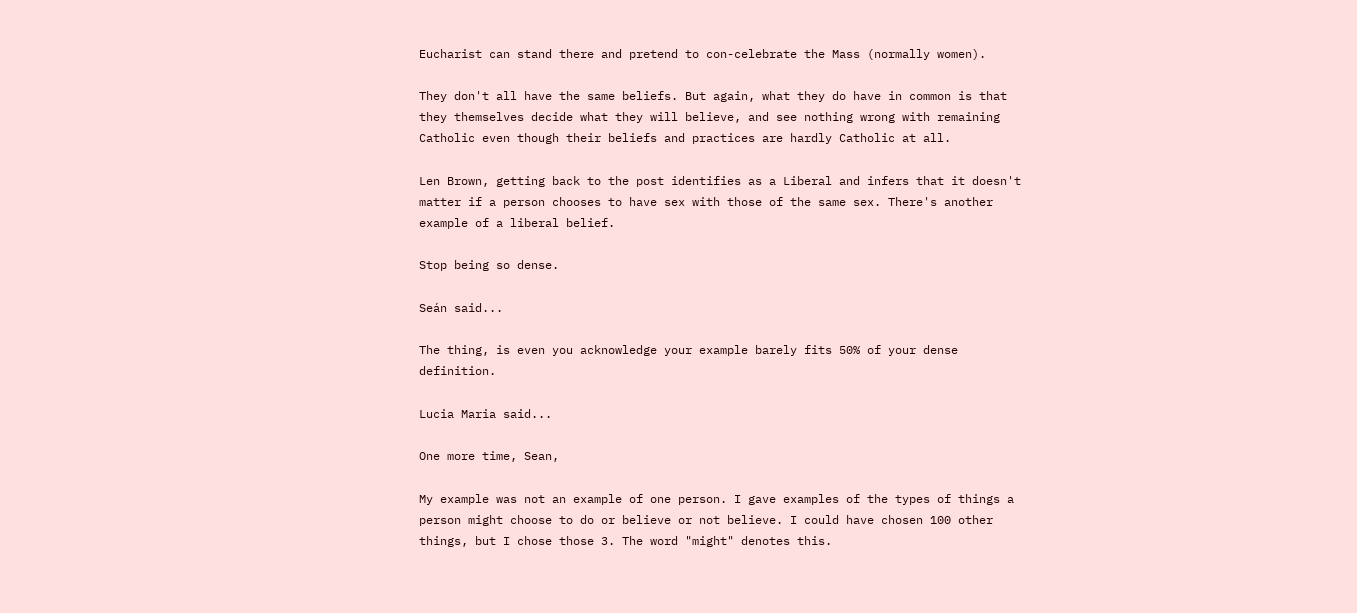Eucharist can stand there and pretend to con-celebrate the Mass (normally women).

They don't all have the same beliefs. But again, what they do have in common is that they themselves decide what they will believe, and see nothing wrong with remaining Catholic even though their beliefs and practices are hardly Catholic at all.

Len Brown, getting back to the post identifies as a Liberal and infers that it doesn't matter if a person chooses to have sex with those of the same sex. There's another example of a liberal belief.

Stop being so dense.

Seán said...

The thing, is even you acknowledge your example barely fits 50% of your dense definition.

Lucia Maria said...

One more time, Sean,

My example was not an example of one person. I gave examples of the types of things a person might choose to do or believe or not believe. I could have chosen 100 other things, but I chose those 3. The word "might" denotes this.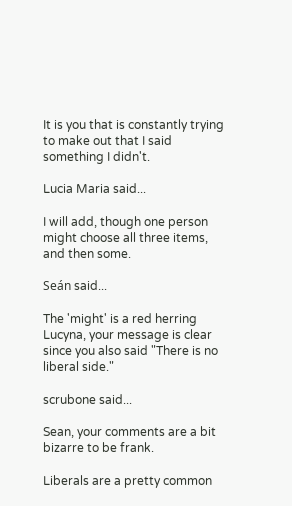It is you that is constantly trying to make out that I said something I didn't.

Lucia Maria said...

I will add, though one person might choose all three items, and then some.

Seán said...

The 'might' is a red herring Lucyna, your message is clear since you also said "There is no liberal side."

scrubone said...

Sean, your comments are a bit bizarre to be frank.

Liberals are a pretty common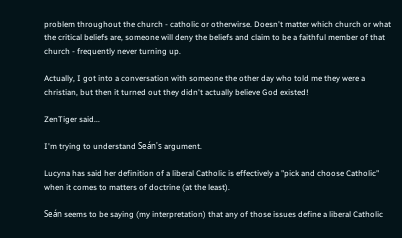problem throughout the church - catholic or otherwirse. Doesn't matter which church or what the critical beliefs are, someone will deny the beliefs and claim to be a faithful member of that church - frequently never turning up.

Actually, I got into a conversation with someone the other day who told me they were a christian, but then it turned out they didn't actually believe God existed!

ZenTiger said...

I'm trying to understand Seán's argument.

Lucyna has said her definition of a liberal Catholic is effectively a "pick and choose Catholic" when it comes to matters of doctrine (at the least).

Seán seems to be saying (my interpretation) that any of those issues define a liberal Catholic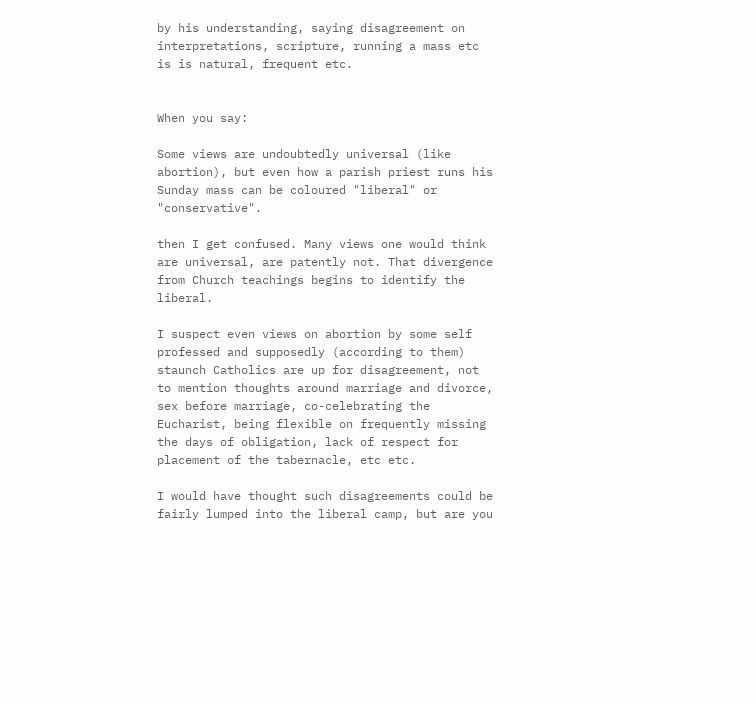by his understanding, saying disagreement on interpretations, scripture, running a mass etc is is natural, frequent etc.


When you say:

Some views are undoubtedly universal (like abortion), but even how a parish priest runs his Sunday mass can be coloured "liberal" or "conservative".

then I get confused. Many views one would think are universal, are patently not. That divergence from Church teachings begins to identify the liberal.

I suspect even views on abortion by some self professed and supposedly (according to them) staunch Catholics are up for disagreement, not to mention thoughts around marriage and divorce, sex before marriage, co-celebrating the Eucharist, being flexible on frequently missing the days of obligation, lack of respect for placement of the tabernacle, etc etc.

I would have thought such disagreements could be fairly lumped into the liberal camp, but are you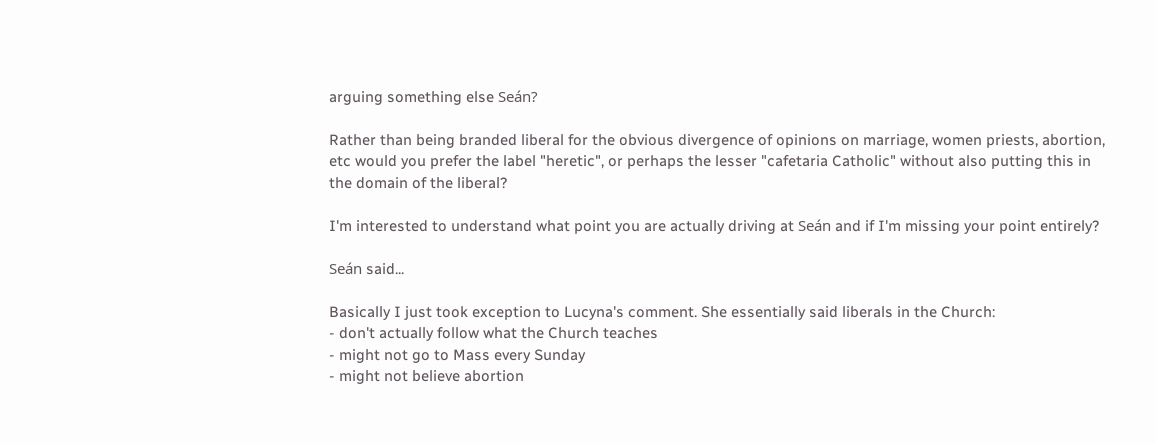arguing something else Seán?

Rather than being branded liberal for the obvious divergence of opinions on marriage, women priests, abortion, etc would you prefer the label "heretic", or perhaps the lesser "cafetaria Catholic" without also putting this in the domain of the liberal?

I'm interested to understand what point you are actually driving at Seán and if I'm missing your point entirely?

Seán said...

Basically I just took exception to Lucyna's comment. She essentially said liberals in the Church:
- don't actually follow what the Church teaches
- might not go to Mass every Sunday
- might not believe abortion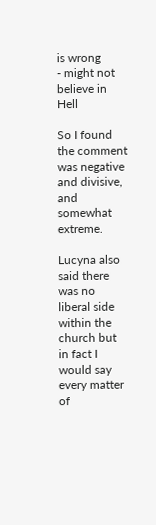is wrong
- might not believe in Hell

So I found the comment was negative and divisive, and somewhat extreme.

Lucyna also said there was no liberal side within the church but in fact I would say every matter of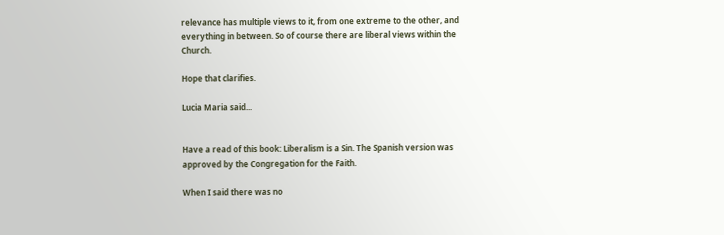relevance has multiple views to it, from one extreme to the other, and everything in between. So of course there are liberal views within the Church.

Hope that clarifies.

Lucia Maria said...


Have a read of this book: Liberalism is a Sin. The Spanish version was approved by the Congregation for the Faith.

When I said there was no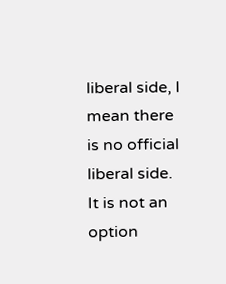liberal side, I mean there is no official liberal side. It is not an option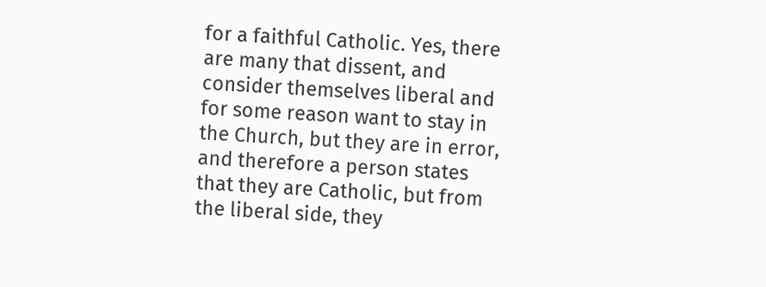for a faithful Catholic. Yes, there are many that dissent, and consider themselves liberal and for some reason want to stay in the Church, but they are in error, and therefore a person states that they are Catholic, but from the liberal side, they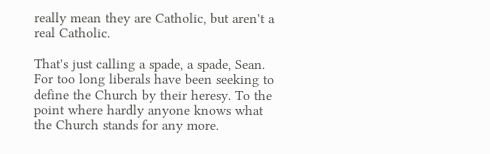really mean they are Catholic, but aren't a real Catholic.

That's just calling a spade, a spade, Sean. For too long liberals have been seeking to define the Church by their heresy. To the point where hardly anyone knows what the Church stands for any more.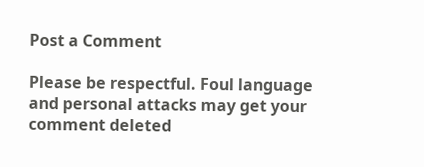Post a Comment

Please be respectful. Foul language and personal attacks may get your comment deleted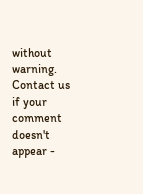without warning. Contact us if your comment doesn't appear -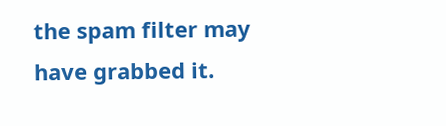the spam filter may have grabbed it.